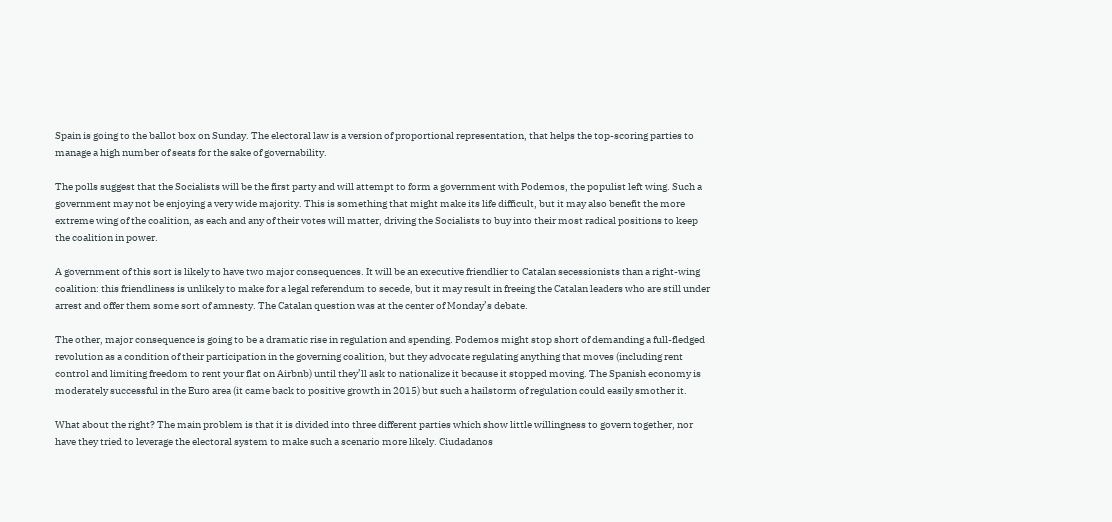Spain is going to the ballot box on Sunday. The electoral law is a version of proportional representation, that helps the top-scoring parties to manage a high number of seats for the sake of governability.

The polls suggest that the Socialists will be the first party and will attempt to form a government with Podemos, the populist left wing. Such a government may not be enjoying a very wide majority. This is something that might make its life difficult, but it may also benefit the more extreme wing of the coalition, as each and any of their votes will matter, driving the Socialists to buy into their most radical positions to keep the coalition in power.

A government of this sort is likely to have two major consequences. It will be an executive friendlier to Catalan secessionists than a right-wing coalition: this friendliness is unlikely to make for a legal referendum to secede, but it may result in freeing the Catalan leaders who are still under arrest and offer them some sort of amnesty. The Catalan question was at the center of Monday’s debate.

The other, major consequence is going to be a dramatic rise in regulation and spending. Podemos might stop short of demanding a full-fledged revolution as a condition of their participation in the governing coalition, but they advocate regulating anything that moves (including rent control and limiting freedom to rent your flat on Airbnb) until they’ll ask to nationalize it because it stopped moving. The Spanish economy is moderately successful in the Euro area (it came back to positive growth in 2015) but such a hailstorm of regulation could easily smother it.

What about the right? The main problem is that it is divided into three different parties which show little willingness to govern together, nor have they tried to leverage the electoral system to make such a scenario more likely. Ciudadanos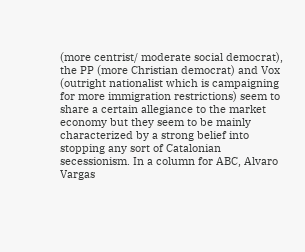(more centrist/ moderate social democrat), the PP (more Christian democrat) and Vox (outright nationalist which is campaigning for more immigration restrictions) seem to share a certain allegiance to the market economy but they seem to be mainly characterized by a strong belief into stopping any sort of Catalonian secessionism. In a column for ABC, Alvaro Vargas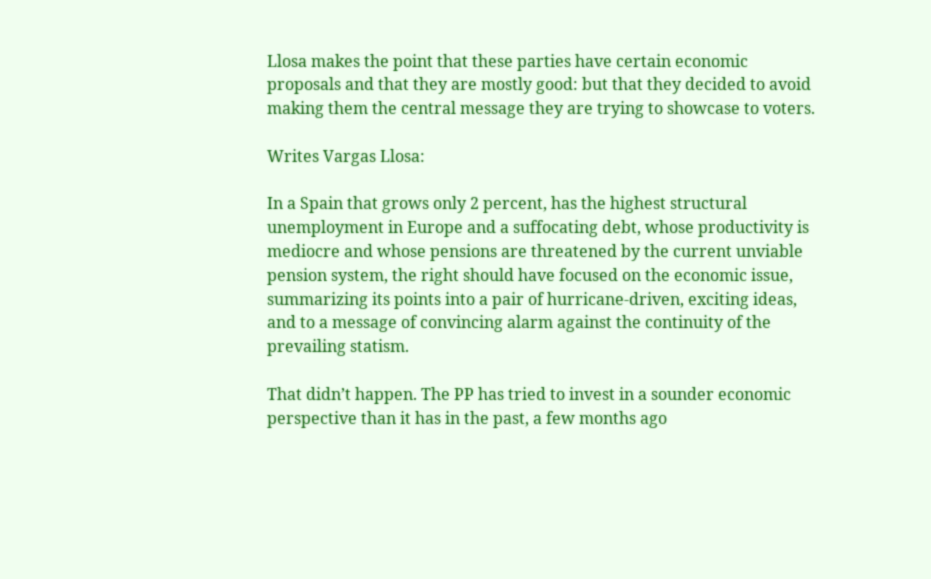Llosa makes the point that these parties have certain economic proposals and that they are mostly good: but that they decided to avoid making them the central message they are trying to showcase to voters.

Writes Vargas Llosa:

In a Spain that grows only 2 percent, has the highest structural unemployment in Europe and a suffocating debt, whose productivity is mediocre and whose pensions are threatened by the current unviable pension system, the right should have focused on the economic issue, summarizing its points into a pair of hurricane-driven, exciting ideas, and to a message of convincing alarm against the continuity of the prevailing statism.

That didn’t happen. The PP has tried to invest in a sounder economic perspective than it has in the past, a few months ago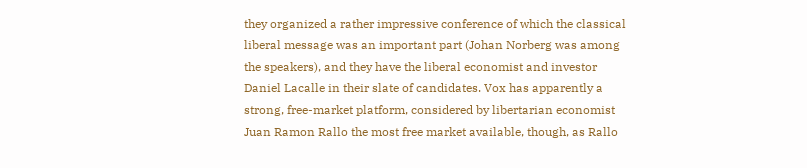they organized a rather impressive conference of which the classical liberal message was an important part (Johan Norberg was among the speakers), and they have the liberal economist and investor Daniel Lacalle in their slate of candidates. Vox has apparently a strong, free-market platform, considered by libertarian economist Juan Ramon Rallo the most free market available, though, as Rallo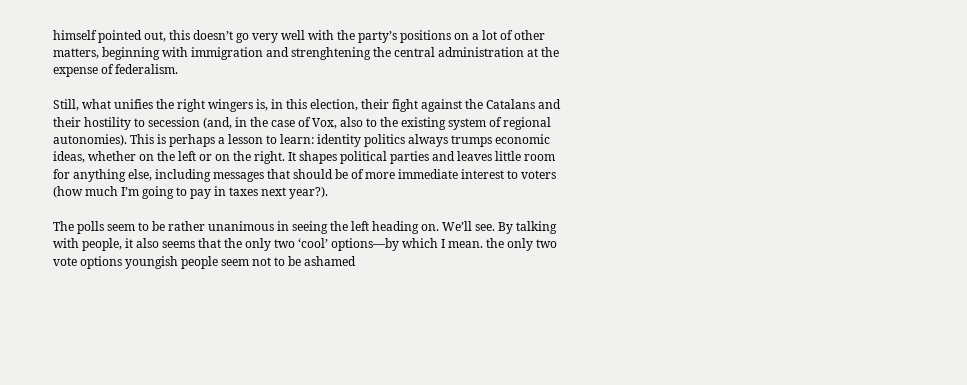himself pointed out, this doesn’t go very well with the party’s positions on a lot of other matters, beginning with immigration and strenghtening the central administration at the expense of federalism.

Still, what unifies the right wingers is, in this election, their fight against the Catalans and their hostility to secession (and, in the case of Vox, also to the existing system of regional autonomies). This is perhaps a lesson to learn: identity politics always trumps economic ideas, whether on the left or on the right. It shapes political parties and leaves little room for anything else, including messages that should be of more immediate interest to voters (how much I’m going to pay in taxes next year?).

The polls seem to be rather unanimous in seeing the left heading on. We’ll see. By talking with people, it also seems that the only two ‘cool’ options—by which I mean. the only two vote options youngish people seem not to be ashamed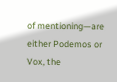of mentioning—are either Podemos or Vox, the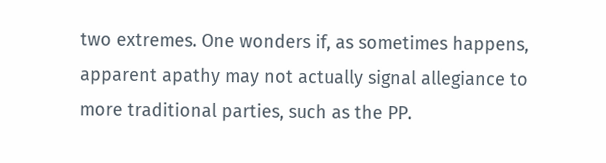two extremes. One wonders if, as sometimes happens, apparent apathy may not actually signal allegiance to more traditional parties, such as the PP.